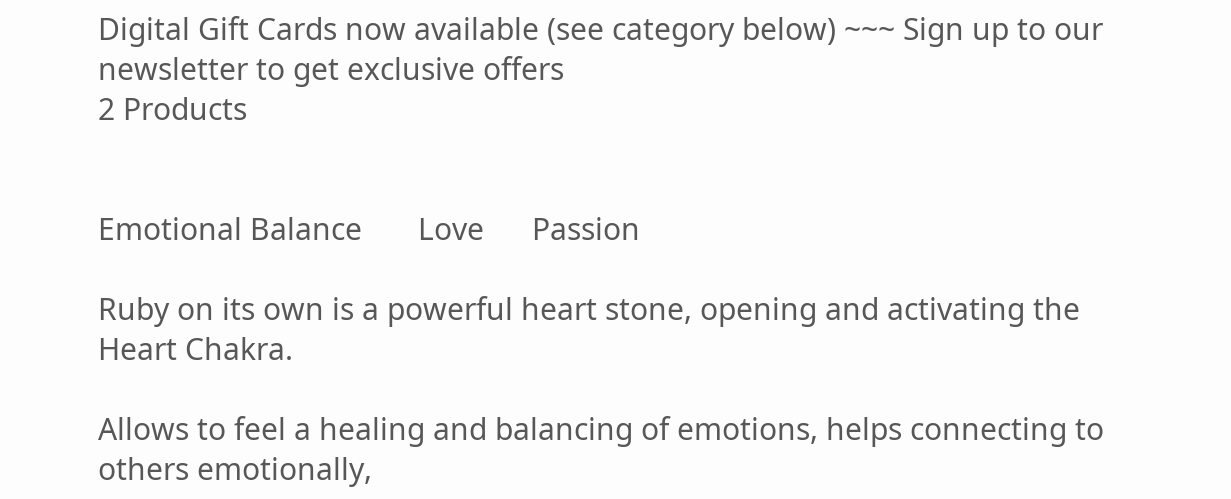Digital Gift Cards now available (see category below) ~~~ Sign up to our newsletter to get exclusive offers
2 Products


Emotional Balance       Love      Passion

Ruby on its own is a powerful heart stone, opening and activating the Heart Chakra.

Allows to feel a healing and balancing of emotions, helps connecting to others emotionally,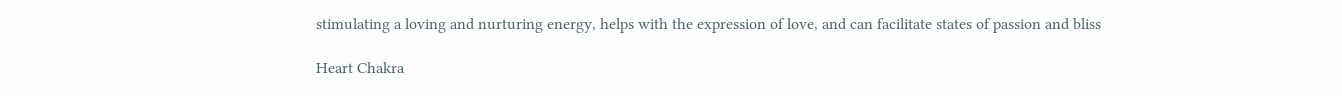stimulating a loving and nurturing energy, helps with the expression of love, and can facilitate states of passion and bliss

Heart Chakra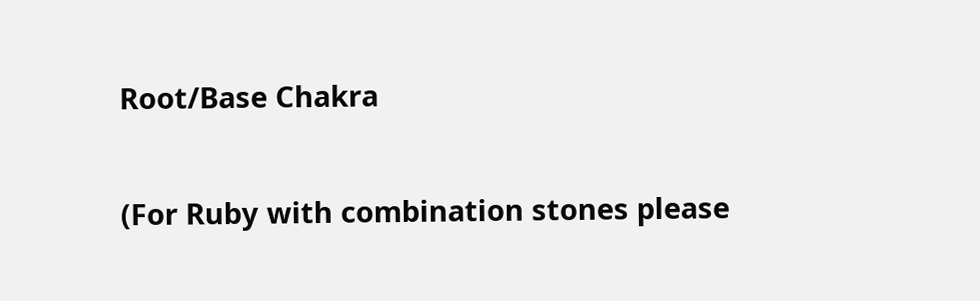Root/Base Chakra

(For Ruby with combination stones please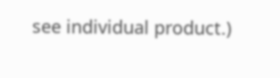see individual product.)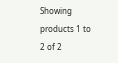Showing products 1 to 2 of 2